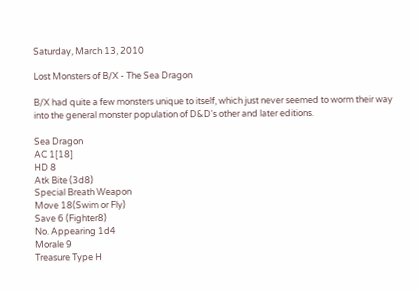Saturday, March 13, 2010

Lost Monsters of B/X - The Sea Dragon

B/X had quite a few monsters unique to itself, which just never seemed to worm their way into the general monster population of D&D's other and later editions.

Sea Dragon
AC 1[18]
HD 8
Atk Bite (3d8)
Special Breath Weapon
Move 18(Swim or Fly)
Save 6 (Fighter8)
No. Appearing 1d4
Morale 9
Treasure Type H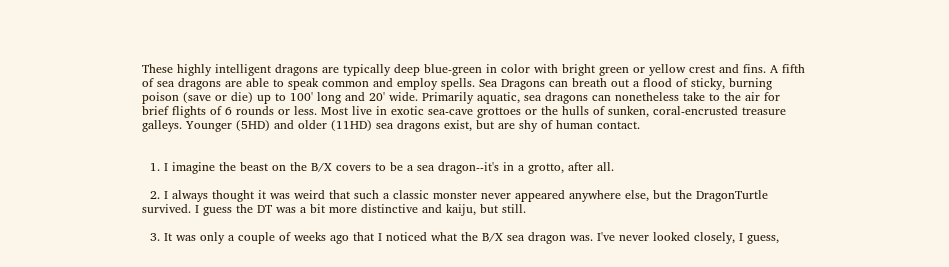These highly intelligent dragons are typically deep blue-green in color with bright green or yellow crest and fins. A fifth of sea dragons are able to speak common and employ spells. Sea Dragons can breath out a flood of sticky, burning poison (save or die) up to 100' long and 20' wide. Primarily aquatic, sea dragons can nonetheless take to the air for brief flights of 6 rounds or less. Most live in exotic sea-cave grottoes or the hulls of sunken, coral-encrusted treasure galleys. Younger (5HD) and older (11HD) sea dragons exist, but are shy of human contact.


  1. I imagine the beast on the B/X covers to be a sea dragon--it's in a grotto, after all.

  2. I always thought it was weird that such a classic monster never appeared anywhere else, but the DragonTurtle survived. I guess the DT was a bit more distinctive and kaiju, but still.

  3. It was only a couple of weeks ago that I noticed what the B/X sea dragon was. I've never looked closely, I guess,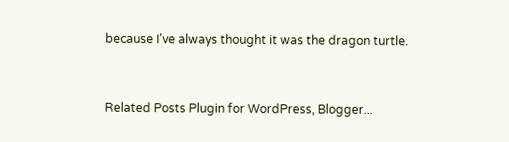because I've always thought it was the dragon turtle.



Related Posts Plugin for WordPress, Blogger...